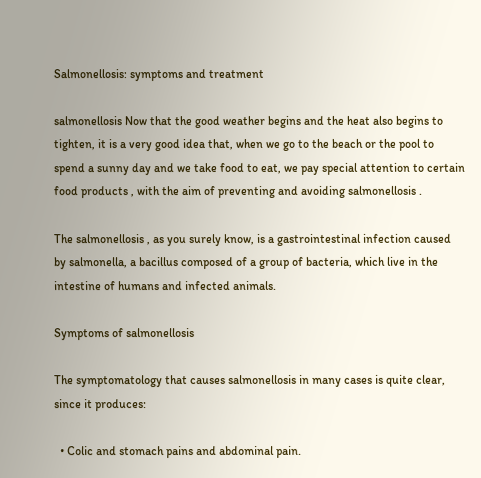Salmonellosis: symptoms and treatment

salmonellosis Now that the good weather begins and the heat also begins to tighten, it is a very good idea that, when we go to the beach or the pool to spend a sunny day and we take food to eat, we pay special attention to certain food products , with the aim of preventing and avoiding salmonellosis .

The salmonellosis , as you surely know, is a gastrointestinal infection caused by salmonella, a bacillus composed of a group of bacteria, which live in the intestine of humans and infected animals.

Symptoms of salmonellosis

The symptomatology that causes salmonellosis in many cases is quite clear, since it produces:

  • Colic and stomach pains and abdominal pain.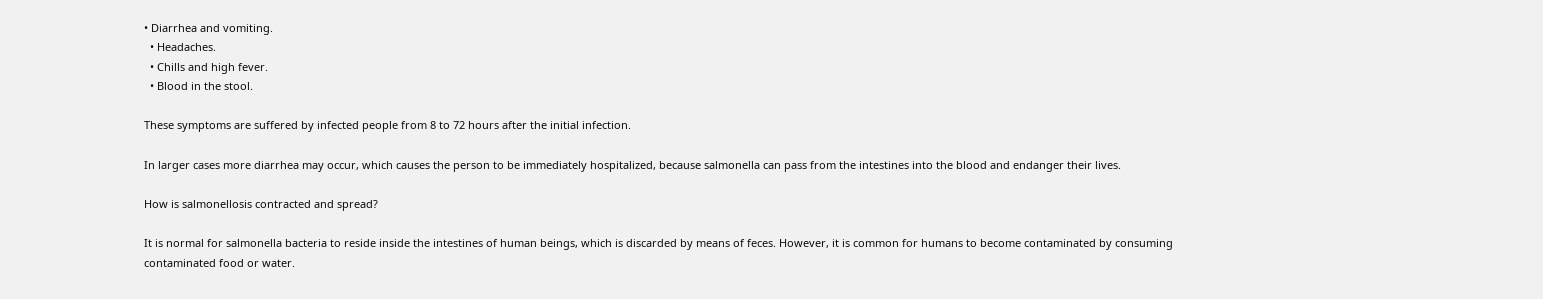• Diarrhea and vomiting.
  • Headaches.
  • Chills and high fever.
  • Blood in the stool.

These symptoms are suffered by infected people from 8 to 72 hours after the initial infection.

In larger cases more diarrhea may occur, which causes the person to be immediately hospitalized, because salmonella can pass from the intestines into the blood and endanger their lives.

How is salmonellosis contracted and spread?

It is normal for salmonella bacteria to reside inside the intestines of human beings, which is discarded by means of feces. However, it is common for humans to become contaminated by consuming contaminated food or water.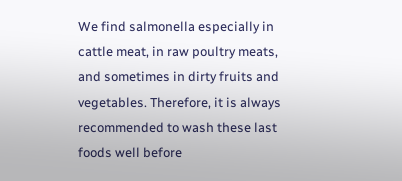We find salmonella especially in cattle meat, in raw poultry meats, and sometimes in dirty fruits and vegetables. Therefore, it is always recommended to wash these last foods well before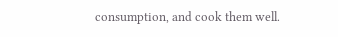consumption, and cook them well.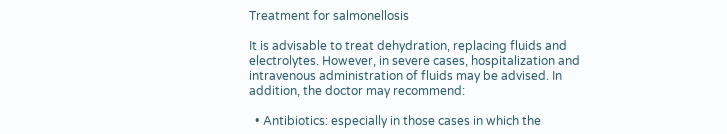Treatment for salmonellosis

It is advisable to treat dehydration, replacing fluids and electrolytes. However, in severe cases, hospitalization and intravenous administration of fluids may be advised. In addition, the doctor may recommend:

  • Antibiotics: especially in those cases in which the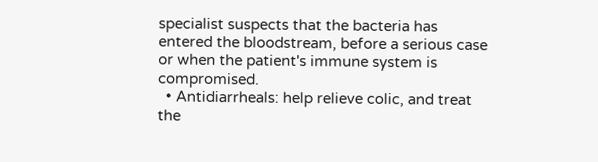specialist suspects that the bacteria has entered the bloodstream, before a serious case or when the patient's immune system is compromised.
  • Antidiarrheals: help relieve colic, and treat the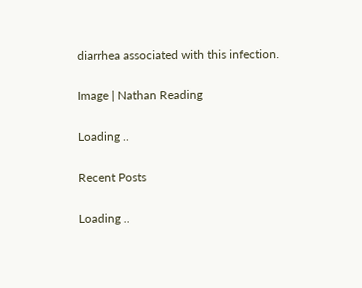diarrhea associated with this infection.

Image | Nathan Reading

Loading ..

Recent Posts

Loading ..